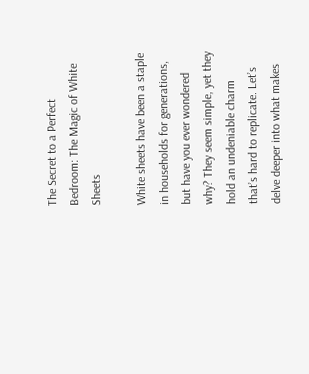The Secret to a Perfect Bedroom: The Magic of White Sheets

White sheets have been a staple in households for generations, but have you ever wondered why? They seem simple, yet they hold an undeniable charm that’s hard to replicate. Let’s delve deeper into what makes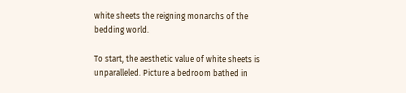white sheets the reigning monarchs of the bedding world.

To start, the aesthetic value of white sheets is unparalleled. Picture a bedroom bathed in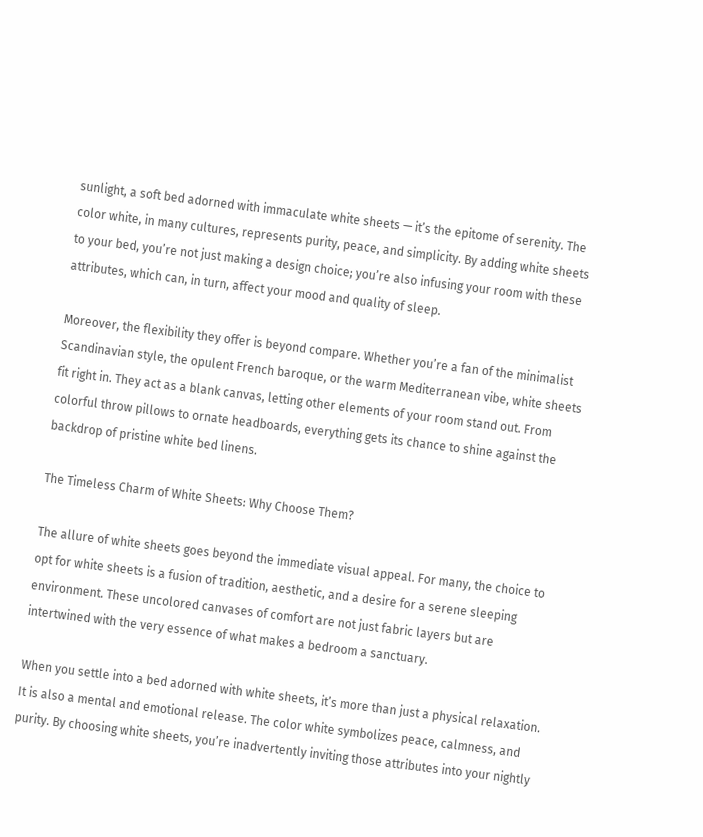sunlight, a soft bed adorned with immaculate white sheets — it’s the epitome of serenity. The color white, in many cultures, represents purity, peace, and simplicity. By adding white sheets to your bed, you’re not just making a design choice; you’re also infusing your room with these attributes, which can, in turn, affect your mood and quality of sleep.

Moreover, the flexibility they offer is beyond compare. Whether you’re a fan of the minimalist Scandinavian style, the opulent French baroque, or the warm Mediterranean vibe, white sheets fit right in. They act as a blank canvas, letting other elements of your room stand out. From colorful throw pillows to ornate headboards, everything gets its chance to shine against the backdrop of pristine white bed linens.

The Timeless Charm of White Sheets: Why Choose Them?

The allure of white sheets goes beyond the immediate visual appeal. For many, the choice to opt for white sheets is a fusion of tradition, aesthetic, and a desire for a serene sleeping environment. These uncolored canvases of comfort are not just fabric layers but are intertwined with the very essence of what makes a bedroom a sanctuary.

When you settle into a bed adorned with white sheets, it’s more than just a physical relaxation. It is also a mental and emotional release. The color white symbolizes peace, calmness, and purity. By choosing white sheets, you’re inadvertently inviting those attributes into your nightly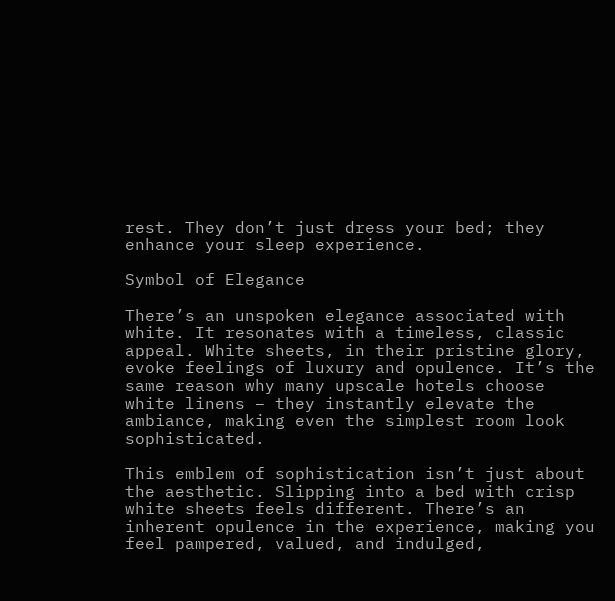rest. They don’t just dress your bed; they enhance your sleep experience.

Symbol of Elegance

There’s an unspoken elegance associated with white. It resonates with a timeless, classic appeal. White sheets, in their pristine glory, evoke feelings of luxury and opulence. It’s the same reason why many upscale hotels choose white linens – they instantly elevate the ambiance, making even the simplest room look sophisticated.

This emblem of sophistication isn’t just about the aesthetic. Slipping into a bed with crisp white sheets feels different. There’s an inherent opulence in the experience, making you feel pampered, valued, and indulged,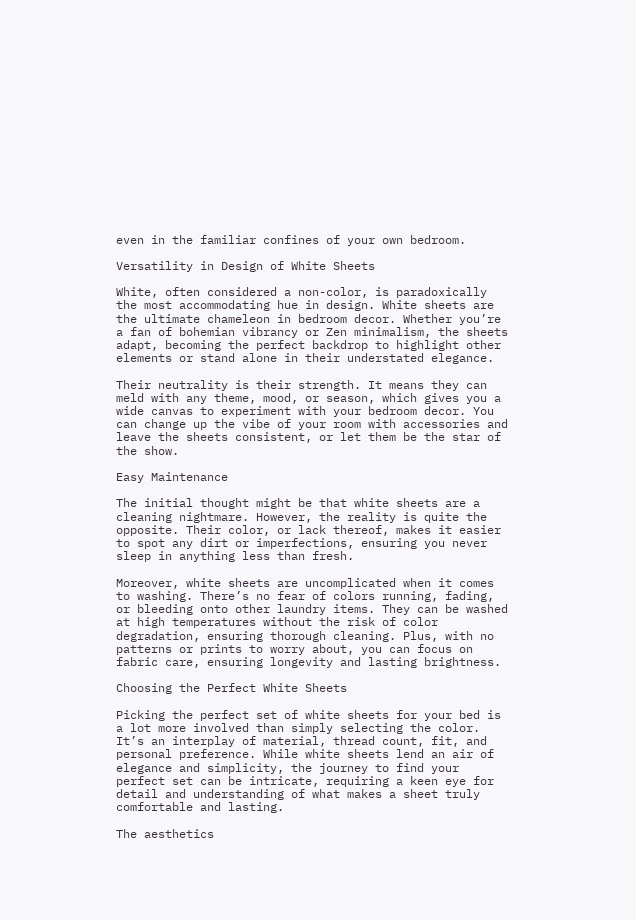even in the familiar confines of your own bedroom.

Versatility in Design of White Sheets

White, often considered a non-color, is paradoxically the most accommodating hue in design. White sheets are the ultimate chameleon in bedroom decor. Whether you’re a fan of bohemian vibrancy or Zen minimalism, the sheets adapt, becoming the perfect backdrop to highlight other elements or stand alone in their understated elegance.

Their neutrality is their strength. It means they can meld with any theme, mood, or season, which gives you a wide canvas to experiment with your bedroom decor. You can change up the vibe of your room with accessories and leave the sheets consistent, or let them be the star of the show.

Easy Maintenance

The initial thought might be that white sheets are a cleaning nightmare. However, the reality is quite the opposite. Their color, or lack thereof, makes it easier to spot any dirt or imperfections, ensuring you never sleep in anything less than fresh.

Moreover, white sheets are uncomplicated when it comes to washing. There’s no fear of colors running, fading, or bleeding onto other laundry items. They can be washed at high temperatures without the risk of color degradation, ensuring thorough cleaning. Plus, with no patterns or prints to worry about, you can focus on fabric care, ensuring longevity and lasting brightness.

Choosing the Perfect White Sheets

Picking the perfect set of white sheets for your bed is a lot more involved than simply selecting the color. It’s an interplay of material, thread count, fit, and personal preference. While white sheets lend an air of elegance and simplicity, the journey to find your perfect set can be intricate, requiring a keen eye for detail and understanding of what makes a sheet truly comfortable and lasting.

The aesthetics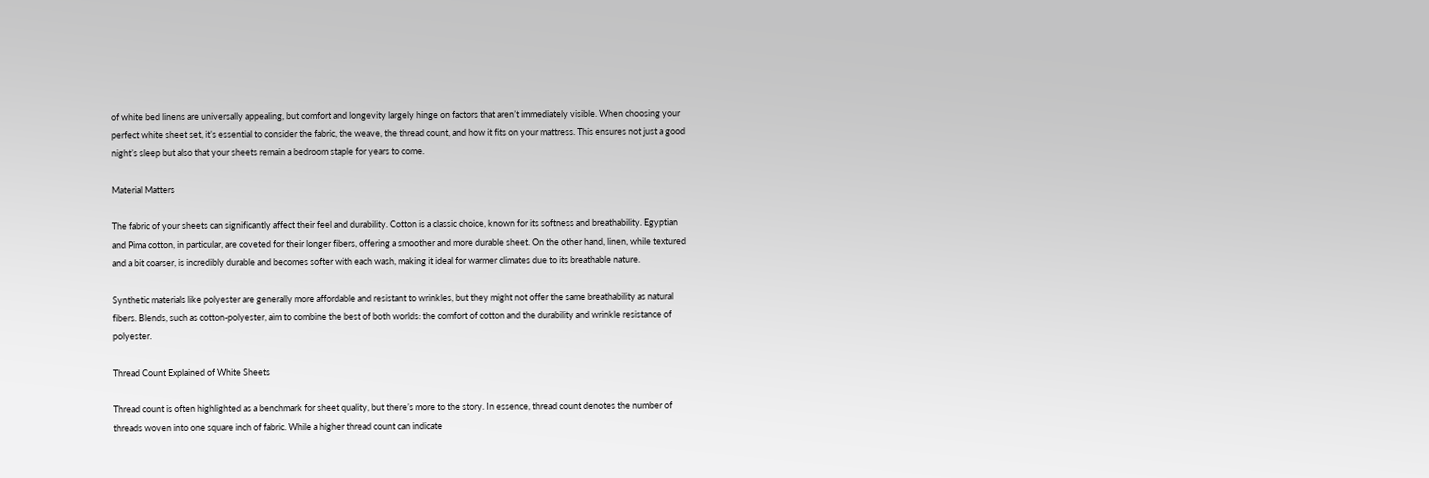of white bed linens are universally appealing, but comfort and longevity largely hinge on factors that aren’t immediately visible. When choosing your perfect white sheet set, it’s essential to consider the fabric, the weave, the thread count, and how it fits on your mattress. This ensures not just a good night’s sleep but also that your sheets remain a bedroom staple for years to come.

Material Matters

The fabric of your sheets can significantly affect their feel and durability. Cotton is a classic choice, known for its softness and breathability. Egyptian and Pima cotton, in particular, are coveted for their longer fibers, offering a smoother and more durable sheet. On the other hand, linen, while textured and a bit coarser, is incredibly durable and becomes softer with each wash, making it ideal for warmer climates due to its breathable nature.

Synthetic materials like polyester are generally more affordable and resistant to wrinkles, but they might not offer the same breathability as natural fibers. Blends, such as cotton-polyester, aim to combine the best of both worlds: the comfort of cotton and the durability and wrinkle resistance of polyester.

Thread Count Explained of White Sheets

Thread count is often highlighted as a benchmark for sheet quality, but there’s more to the story. In essence, thread count denotes the number of threads woven into one square inch of fabric. While a higher thread count can indicate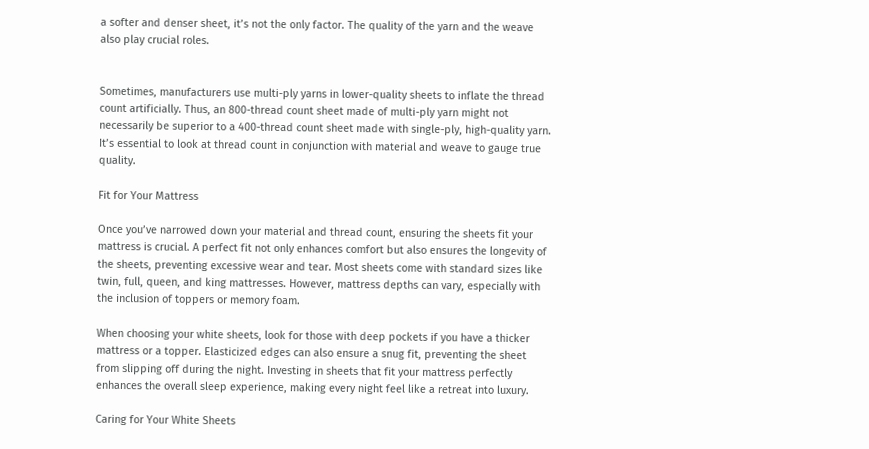a softer and denser sheet, it’s not the only factor. The quality of the yarn and the weave also play crucial roles.


Sometimes, manufacturers use multi-ply yarns in lower-quality sheets to inflate the thread count artificially. Thus, an 800-thread count sheet made of multi-ply yarn might not necessarily be superior to a 400-thread count sheet made with single-ply, high-quality yarn. It’s essential to look at thread count in conjunction with material and weave to gauge true quality.

Fit for Your Mattress

Once you’ve narrowed down your material and thread count, ensuring the sheets fit your mattress is crucial. A perfect fit not only enhances comfort but also ensures the longevity of the sheets, preventing excessive wear and tear. Most sheets come with standard sizes like twin, full, queen, and king mattresses. However, mattress depths can vary, especially with the inclusion of toppers or memory foam.

When choosing your white sheets, look for those with deep pockets if you have a thicker mattress or a topper. Elasticized edges can also ensure a snug fit, preventing the sheet from slipping off during the night. Investing in sheets that fit your mattress perfectly enhances the overall sleep experience, making every night feel like a retreat into luxury.

Caring for Your White Sheets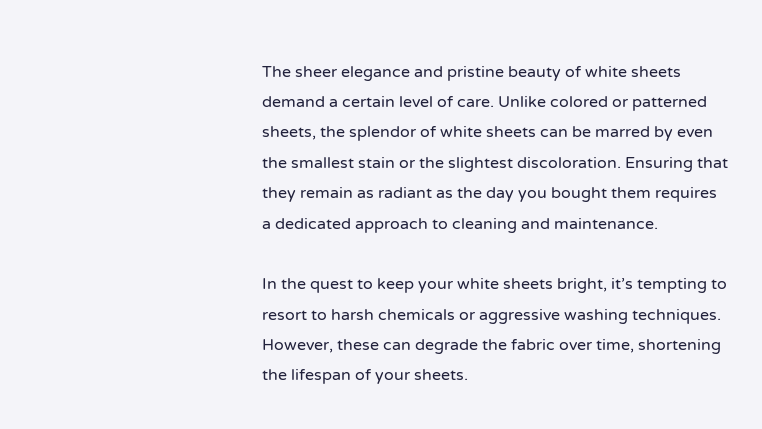The sheer elegance and pristine beauty of white sheets demand a certain level of care. Unlike colored or patterned sheets, the splendor of white sheets can be marred by even the smallest stain or the slightest discoloration. Ensuring that they remain as radiant as the day you bought them requires a dedicated approach to cleaning and maintenance.

In the quest to keep your white sheets bright, it’s tempting to resort to harsh chemicals or aggressive washing techniques. However, these can degrade the fabric over time, shortening the lifespan of your sheets.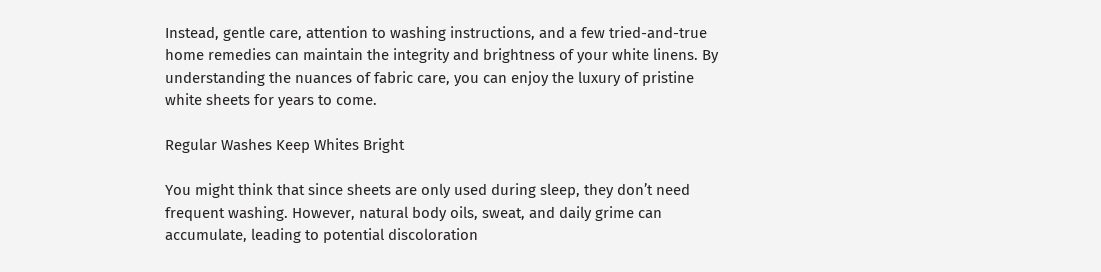Instead, gentle care, attention to washing instructions, and a few tried-and-true home remedies can maintain the integrity and brightness of your white linens. By understanding the nuances of fabric care, you can enjoy the luxury of pristine white sheets for years to come.

Regular Washes Keep Whites Bright

You might think that since sheets are only used during sleep, they don’t need frequent washing. However, natural body oils, sweat, and daily grime can accumulate, leading to potential discoloration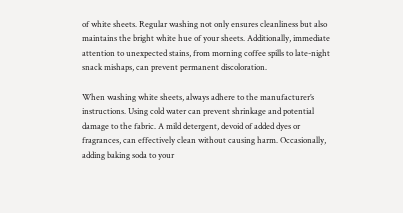of white sheets. Regular washing not only ensures cleanliness but also maintains the bright white hue of your sheets. Additionally, immediate attention to unexpected stains, from morning coffee spills to late-night snack mishaps, can prevent permanent discoloration.

When washing white sheets, always adhere to the manufacturer’s instructions. Using cold water can prevent shrinkage and potential damage to the fabric. A mild detergent, devoid of added dyes or fragrances, can effectively clean without causing harm. Occasionally, adding baking soda to your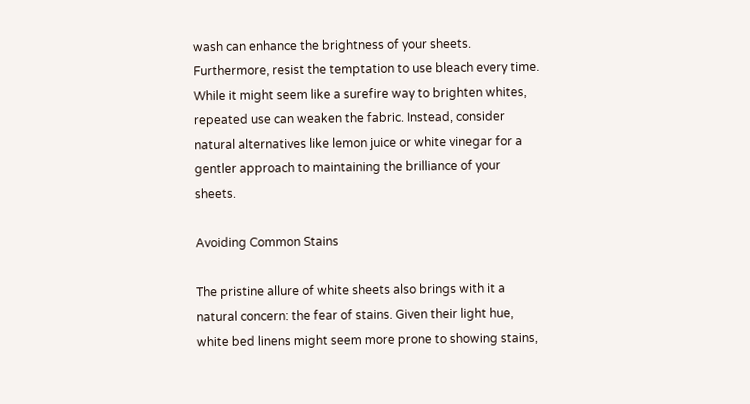wash can enhance the brightness of your sheets. Furthermore, resist the temptation to use bleach every time. While it might seem like a surefire way to brighten whites, repeated use can weaken the fabric. Instead, consider natural alternatives like lemon juice or white vinegar for a gentler approach to maintaining the brilliance of your sheets.

Avoiding Common Stains

The pristine allure of white sheets also brings with it a natural concern: the fear of stains. Given their light hue, white bed linens might seem more prone to showing stains,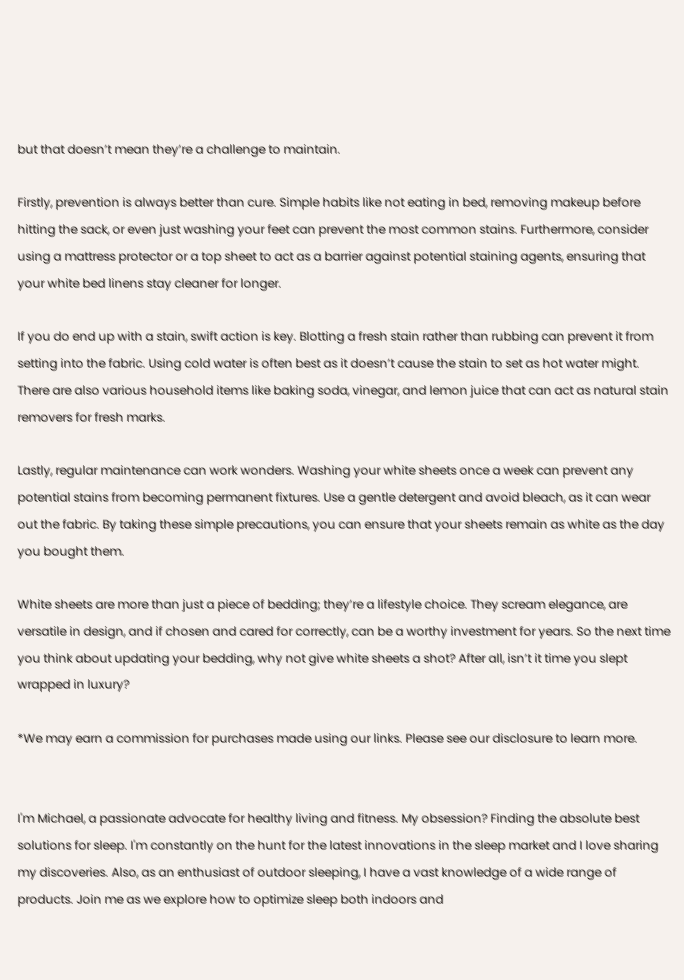but that doesn’t mean they’re a challenge to maintain.

Firstly, prevention is always better than cure. Simple habits like not eating in bed, removing makeup before hitting the sack, or even just washing your feet can prevent the most common stains. Furthermore, consider using a mattress protector or a top sheet to act as a barrier against potential staining agents, ensuring that your white bed linens stay cleaner for longer.

If you do end up with a stain, swift action is key. Blotting a fresh stain rather than rubbing can prevent it from setting into the fabric. Using cold water is often best as it doesn’t cause the stain to set as hot water might. There are also various household items like baking soda, vinegar, and lemon juice that can act as natural stain removers for fresh marks.

Lastly, regular maintenance can work wonders. Washing your white sheets once a week can prevent any potential stains from becoming permanent fixtures. Use a gentle detergent and avoid bleach, as it can wear out the fabric. By taking these simple precautions, you can ensure that your sheets remain as white as the day you bought them.

White sheets are more than just a piece of bedding; they’re a lifestyle choice. They scream elegance, are versatile in design, and if chosen and cared for correctly, can be a worthy investment for years. So the next time you think about updating your bedding, why not give white sheets a shot? After all, isn’t it time you slept wrapped in luxury?

*We may earn a commission for purchases made using our links. Please see our disclosure to learn more.


I'm Michael, a passionate advocate for healthy living and fitness. My obsession? Finding the absolute best solutions for sleep. I'm constantly on the hunt for the latest innovations in the sleep market and I love sharing my discoveries. Also, as an enthusiast of outdoor sleeping, I have a vast knowledge of a wide range of products. Join me as we explore how to optimize sleep both indoors and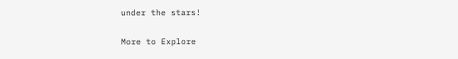under the stars!

More to Explore